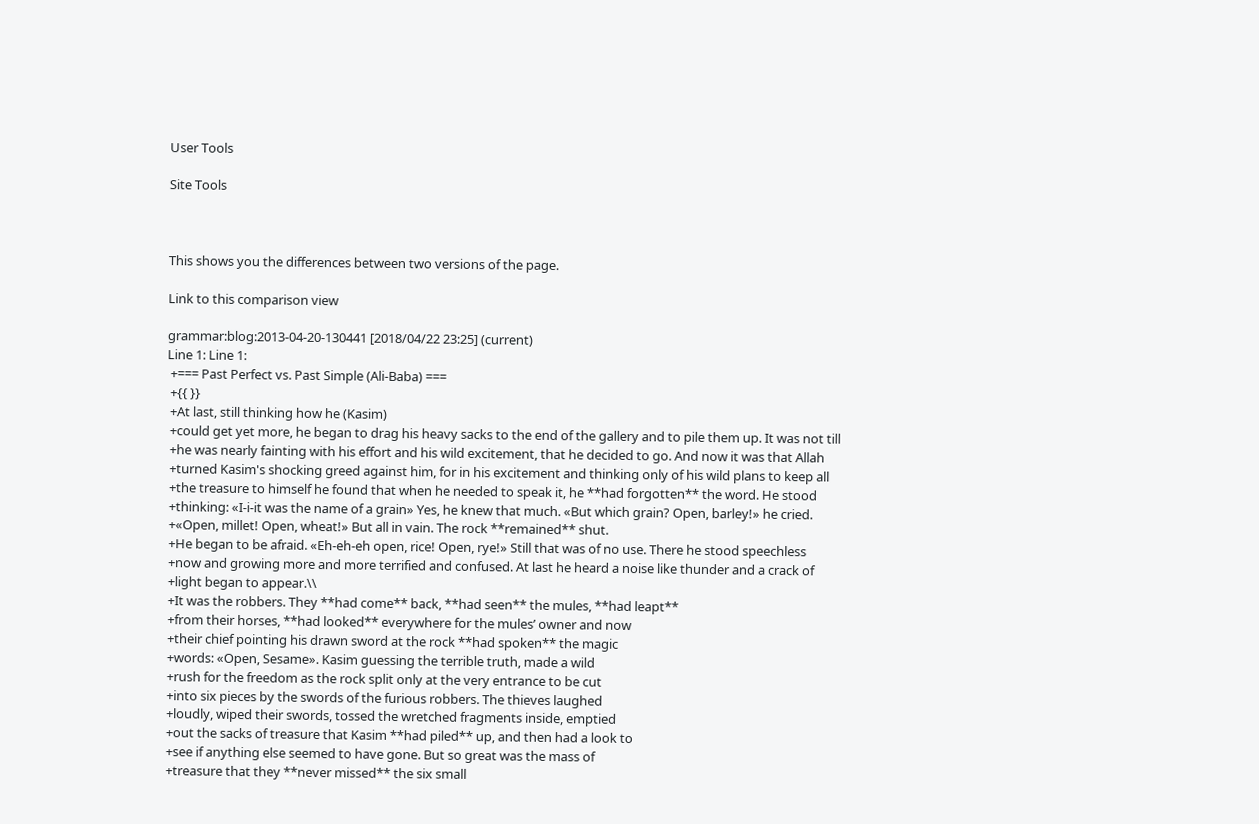User Tools

Site Tools



This shows you the differences between two versions of the page.

Link to this comparison view

grammar:blog:2013-04-20-130441 [2018/04/22 23:25] (current)
Line 1: Line 1:
 +=== Past Perfect vs. Past Simple (Ali-Baba) ===
 +{{ }}
 +At last, still thinking how he (Kasim)
 +could get yet more, he began to drag his heavy sacks to the end of the gallery and to pile them up. It was not till
 +he was nearly fainting with his effort and his wild excitement, that he decided to go. And now it was that Allah
 +turned Kasim's shocking greed against him, for in his excitement and thinking only of his wild plans to keep all
 +the treasure to himself he found that when he needed to speak it, he **had forgotten** the word. He stood
 +thinking: «I-i-it was the name of a grain» Yes, he knew that much. «But which grain? Open, barley!» he cried.
 +«Open, millet! Open, wheat!» But all in vain. The rock **remained** shut.
 +He began to be afraid. «Eh-eh-eh open, rice! Open, rye!» Still that was of no use. There he stood speechless
 +now and growing more and more terrified and confused. At last he heard a noise like thunder and a crack of
 +light began to appear.\\
 +It was the robbers. They **had come** back, **had seen** the mules, **had leapt**
 +from their horses, **had looked** everywhere for the mules’ owner and now
 +their chief pointing his drawn sword at the rock **had spoken** the magic
 +words: «Open, Sesame». Kasim guessing the terrible truth, made a wild
 +rush for the freedom as the rock split only at the very entrance to be cut
 +into six pieces by the swords of the furious robbers. The thieves laughed
 +loudly, wiped their swords, tossed the wretched fragments inside, emptied
 +out the sacks of treasure that Kasim **had piled** up, and then had a look to
 +see if anything else seemed to have gone. But so great was the mass of
 +treasure that they **never missed** the six small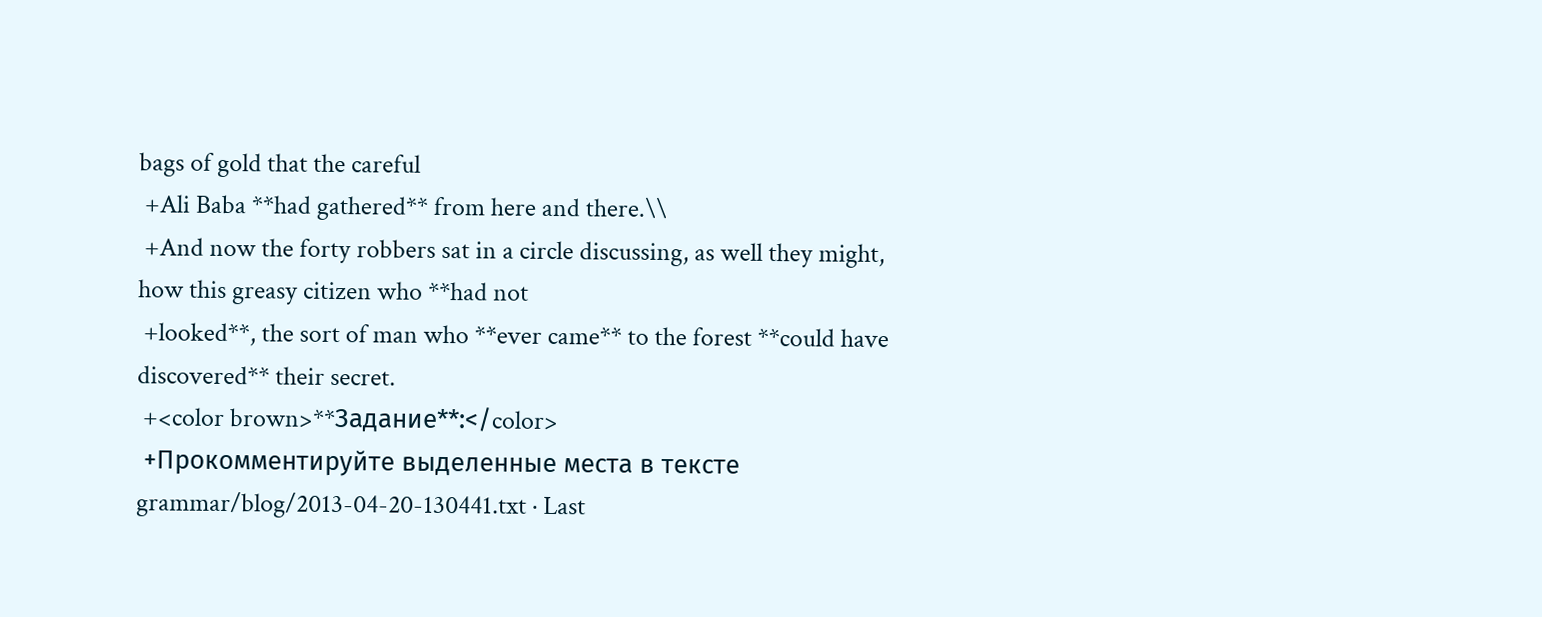bags of gold that the careful
 +Ali Baba **had gathered** from here and there.\\
 +And now the forty robbers sat in a circle discussing, as well they might, how this greasy citizen who **had not
 +looked**, the sort of man who **ever came** to the forest **could have discovered** their secret.
 +<color brown>**Задание**:</color>
 +Прокомментируйте выделенные места в тексте
grammar/blog/2013-04-20-130441.txt · Last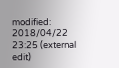modified: 2018/04/22 23:25 (external edit)